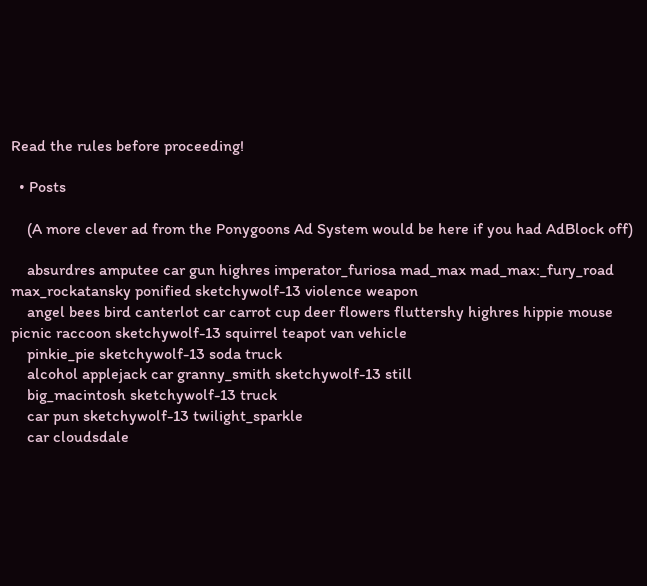Read the rules before proceeding!

  • Posts

    (A more clever ad from the Ponygoons Ad System would be here if you had AdBlock off)

    absurdres amputee car gun highres imperator_furiosa mad_max mad_max:_fury_road max_rockatansky ponified sketchywolf-13 violence weapon
    angel bees bird canterlot car carrot cup deer flowers fluttershy highres hippie mouse picnic raccoon sketchywolf-13 squirrel teapot van vehicle
    pinkie_pie sketchywolf-13 soda truck
    alcohol applejack car granny_smith sketchywolf-13 still
    big_macintosh sketchywolf-13 truck
    car pun sketchywolf-13 twilight_sparkle
    car cloudsdale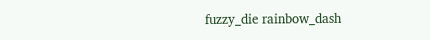fuzzy_die rainbow_dash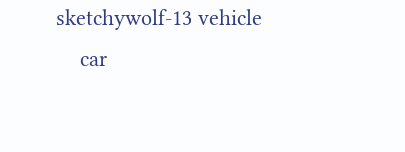sketchywolf-13 vehicle
    car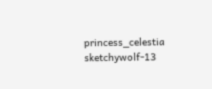princess_celestia sketchywolf-13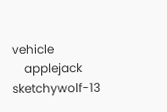vehicle
    applejack sketchywolf-13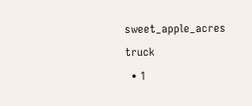sweet_apple_acres truck
  • 1